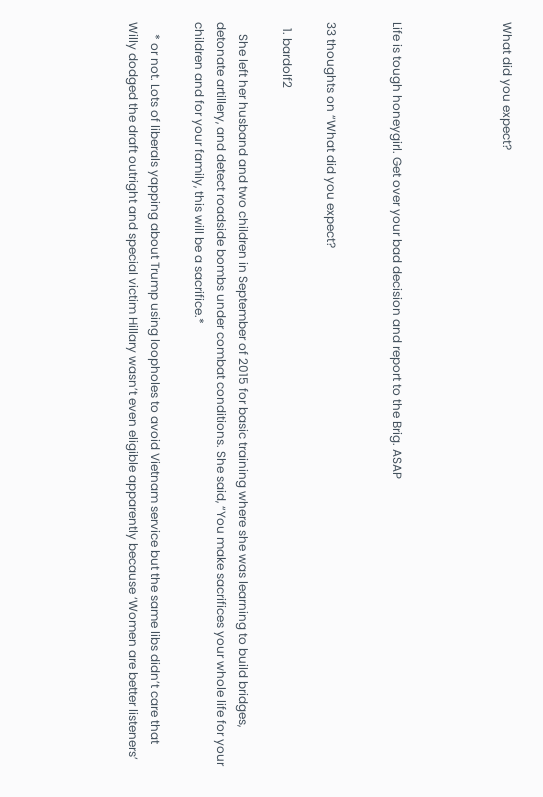What did you expect?




Life is tough honeygirl. Get over your bad decision and report to the Brig. ASAP


33 thoughts on “What did you expect?

  1. bardolf2

    She left her husband and two children in September of 2015 for basic training where she was learning to build bridges, detonate artillery, and detect roadside bombs under combat conditions. She said, “You make sacrifices your whole life for your children and for your family, this will be a sacrifice.*

    * or not. Lots of liberals yapping about Trump using loopholes to avoid Vietnam service but the same libs didn’t care that Willy dodged the draft outright and special victim Hillary wasn’t even eligible apparently because ‘Women are better listeners’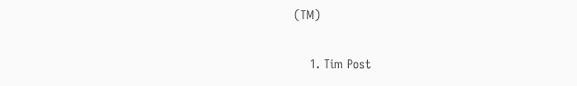(TM)

    1. Tim Post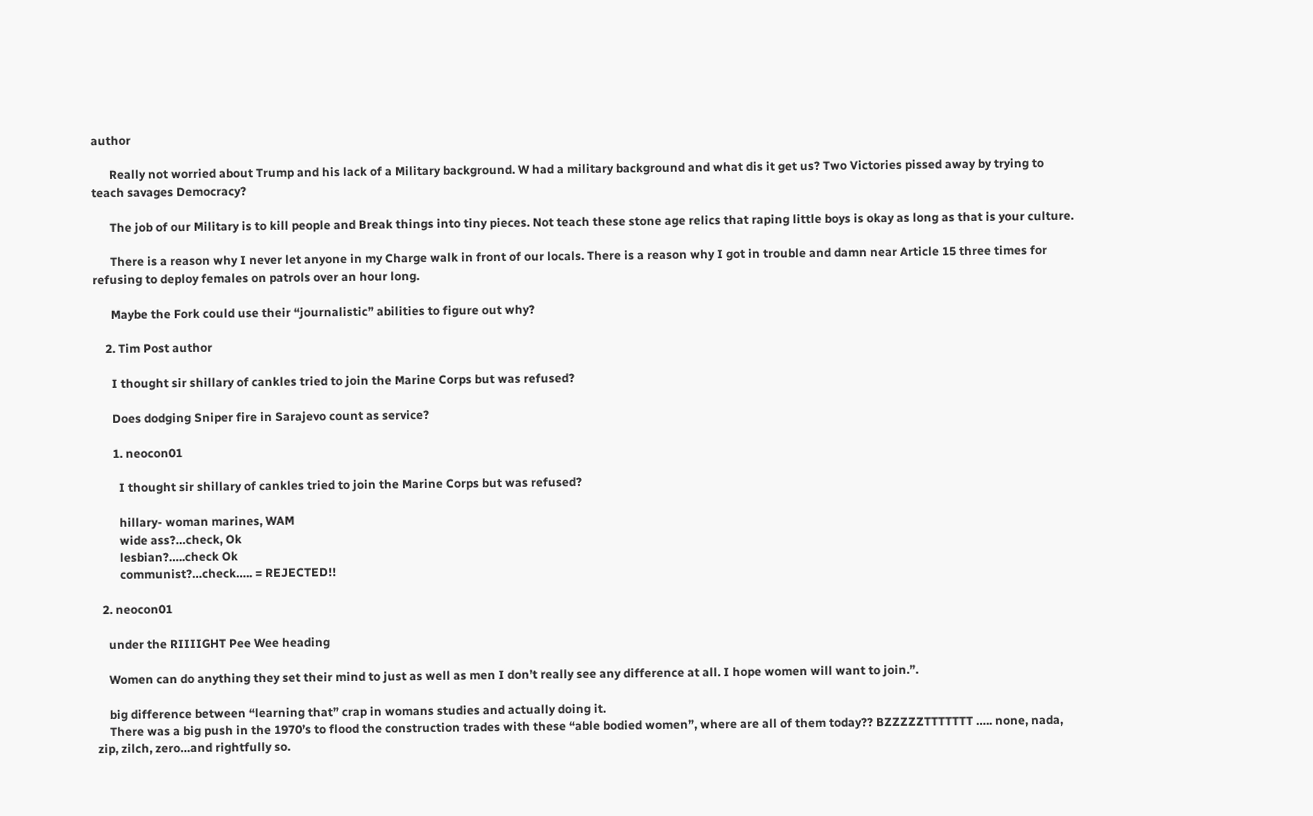author

      Really not worried about Trump and his lack of a Military background. W had a military background and what dis it get us? Two Victories pissed away by trying to teach savages Democracy?

      The job of our Military is to kill people and Break things into tiny pieces. Not teach these stone age relics that raping little boys is okay as long as that is your culture.

      There is a reason why I never let anyone in my Charge walk in front of our locals. There is a reason why I got in trouble and damn near Article 15 three times for refusing to deploy females on patrols over an hour long.

      Maybe the Fork could use their “journalistic” abilities to figure out why?

    2. Tim Post author

      I thought sir shillary of cankles tried to join the Marine Corps but was refused?

      Does dodging Sniper fire in Sarajevo count as service?

      1. neocon01

        I thought sir shillary of cankles tried to join the Marine Corps but was refused?

        hillary- woman marines, WAM
        wide ass?…check, Ok
        lesbian?…..check Ok
        communist?…check….. = REJECTED!!

  2. neocon01

    under the RIIIIGHT Pee Wee heading

    Women can do anything they set their mind to just as well as men I don’t really see any difference at all. I hope women will want to join.”.

    big difference between “learning that” crap in womans studies and actually doing it.
    There was a big push in the 1970’s to flood the construction trades with these “able bodied women”, where are all of them today?? BZZZZZTTTTTTT ….. none, nada, zip, zilch, zero…and rightfully so.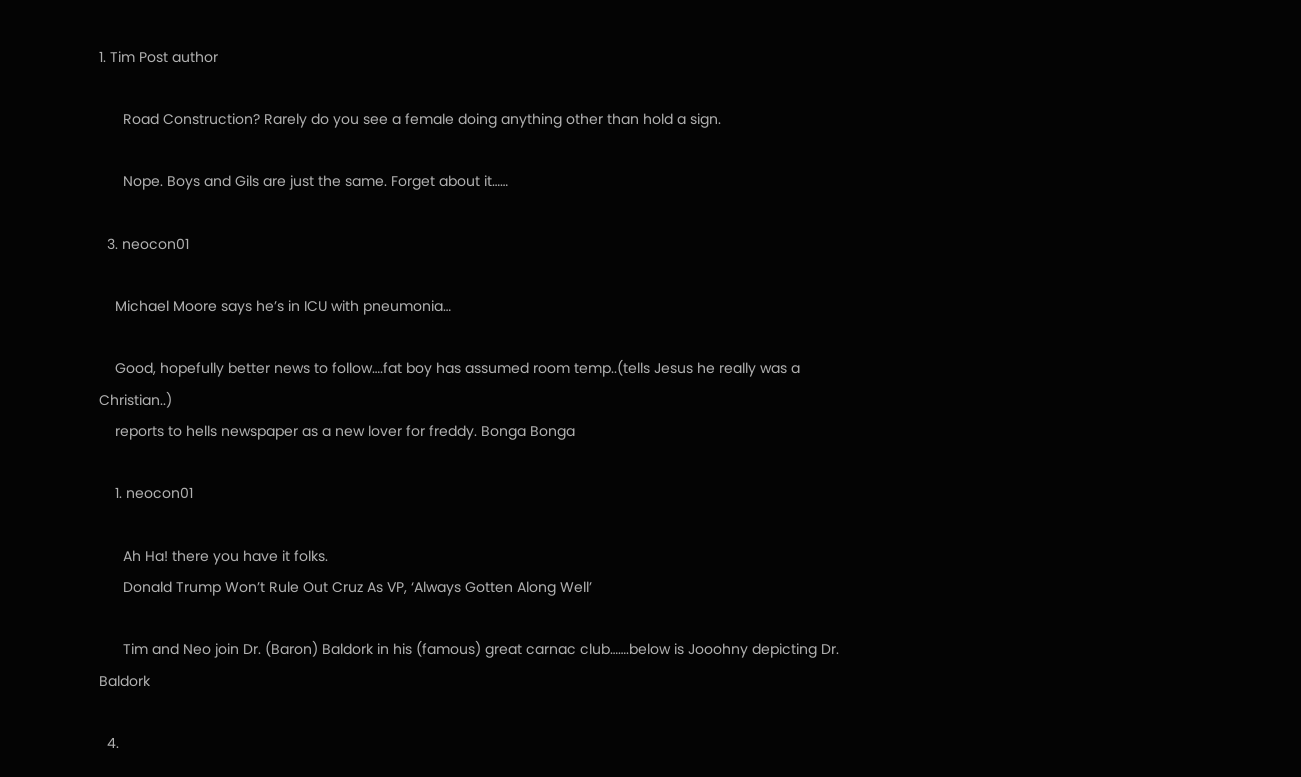1. Tim Post author

      Road Construction? Rarely do you see a female doing anything other than hold a sign.

      Nope. Boys and Gils are just the same. Forget about it……

  3. neocon01

    Michael Moore says he’s in ICU with pneumonia…

    Good, hopefully better news to follow….fat boy has assumed room temp..(tells Jesus he really was a Christian..)
    reports to hells newspaper as a new lover for freddy. Bonga Bonga

    1. neocon01

      Ah Ha! there you have it folks.
      Donald Trump Won’t Rule Out Cruz As VP, ‘Always Gotten Along Well’

      Tim and Neo join Dr. (Baron) Baldork in his (famous) great carnac club…….below is Jooohny depicting Dr. Baldork

  4.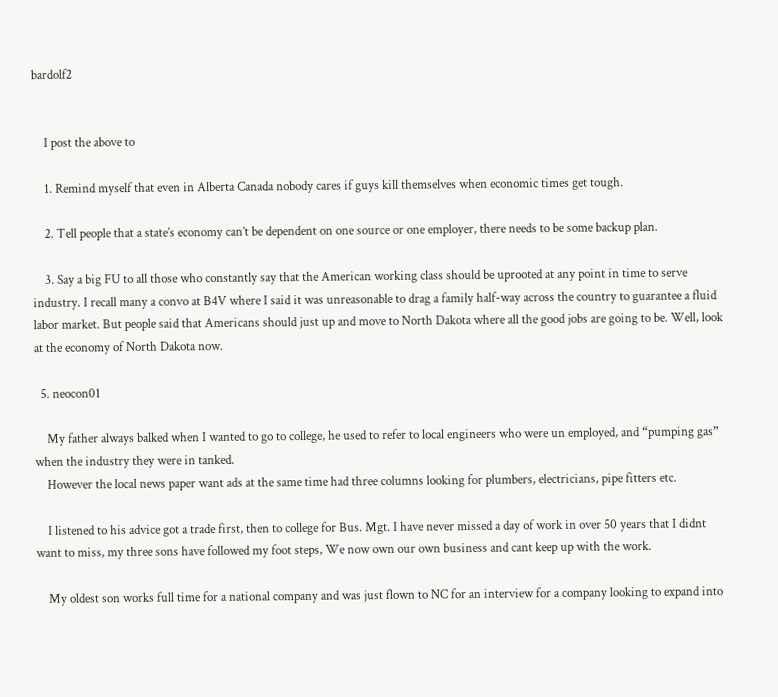bardolf2


    I post the above to

    1. Remind myself that even in Alberta Canada nobody cares if guys kill themselves when economic times get tough.

    2. Tell people that a state’s economy can’t be dependent on one source or one employer, there needs to be some backup plan.

    3. Say a big FU to all those who constantly say that the American working class should be uprooted at any point in time to serve industry. I recall many a convo at B4V where I said it was unreasonable to drag a family half-way across the country to guarantee a fluid labor market. But people said that Americans should just up and move to North Dakota where all the good jobs are going to be. Well, look at the economy of North Dakota now.

  5. neocon01

    My father always balked when I wanted to go to college, he used to refer to local engineers who were un employed, and “pumping gas” when the industry they were in tanked.
    However the local news paper want ads at the same time had three columns looking for plumbers, electricians, pipe fitters etc.

    I listened to his advice got a trade first, then to college for Bus. Mgt. I have never missed a day of work in over 50 years that I didnt want to miss, my three sons have followed my foot steps, We now own our own business and cant keep up with the work.

    My oldest son works full time for a national company and was just flown to NC for an interview for a company looking to expand into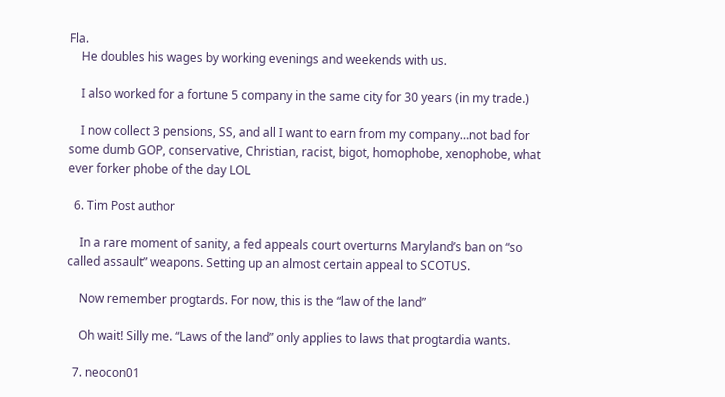Fla.
    He doubles his wages by working evenings and weekends with us.

    I also worked for a fortune 5 company in the same city for 30 years (in my trade.)

    I now collect 3 pensions, SS, and all I want to earn from my company…not bad for some dumb GOP, conservative, Christian, racist, bigot, homophobe, xenophobe, what ever forker phobe of the day LOL

  6. Tim Post author

    In a rare moment of sanity, a fed appeals court overturns Maryland’s ban on “so called assault” weapons. Setting up an almost certain appeal to SCOTUS.

    Now remember progtards. For now, this is the “law of the land”

    Oh wait! Silly me. “Laws of the land” only applies to laws that progtardia wants.

  7. neocon01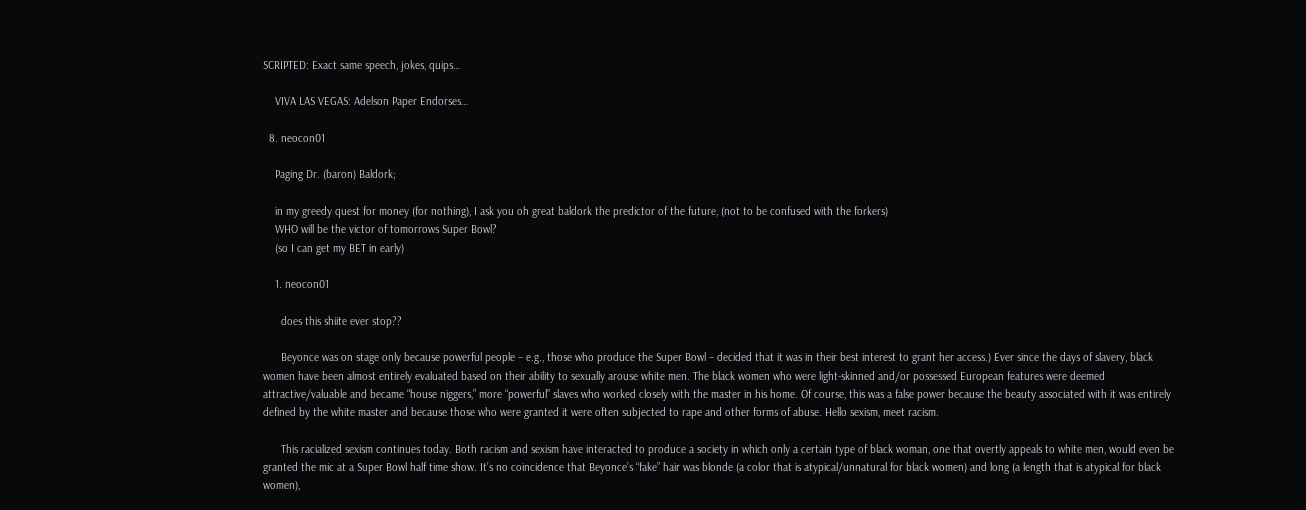SCRIPTED: Exact same speech, jokes, quips…

    VIVA LAS VEGAS: Adelson Paper Endorses…

  8. neocon01

    Paging Dr. (baron) Baldork;

    in my greedy quest for money (for nothing), I ask you oh great baldork the predictor of the future, (not to be confused with the forkers)
    WHO will be the victor of tomorrows Super Bowl?
    (so I can get my BET in early)

    1. neocon01

      does this shiite ever stop??

      Beyonce was on stage only because powerful people – e.g., those who produce the Super Bowl – decided that it was in their best interest to grant her access.) Ever since the days of slavery, black women have been almost entirely evaluated based on their ability to sexually arouse white men. The black women who were light-skinned and/or possessed European features were deemed attractive/valuable and became “house niggers,” more “powerful” slaves who worked closely with the master in his home. Of course, this was a false power because the beauty associated with it was entirely defined by the white master and because those who were granted it were often subjected to rape and other forms of abuse. Hello sexism, meet racism.

      This racialized sexism continues today. Both racism and sexism have interacted to produce a society in which only a certain type of black woman, one that overtly appeals to white men, would even be granted the mic at a Super Bowl half time show. It’s no coincidence that Beyonce’s “fake” hair was blonde (a color that is atypical/unnatural for black women) and long (a length that is atypical for black women),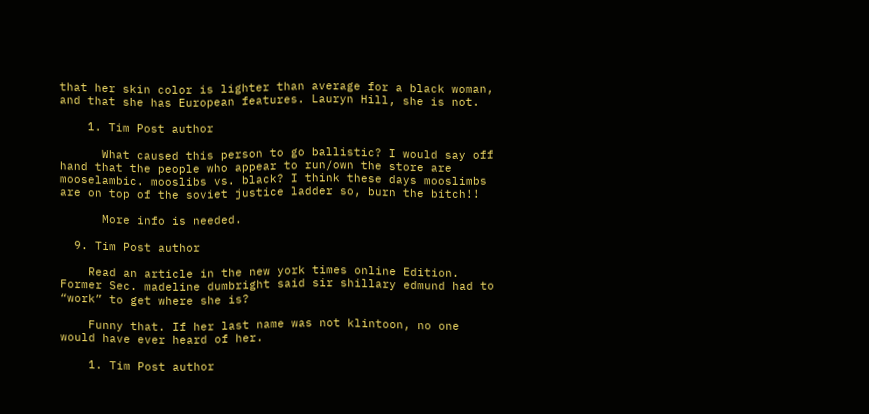that her skin color is lighter than average for a black woman, and that she has European features. Lauryn Hill, she is not.

    1. Tim Post author

      What caused this person to go ballistic? I would say off hand that the people who appear to run/own the store are mooselambic. mooslibs vs. black? I think these days mooslimbs are on top of the soviet justice ladder so, burn the bitch!!

      More info is needed.

  9. Tim Post author

    Read an article in the new york times online Edition. Former Sec. madeline dumbright said sir shillary edmund had to “work” to get where she is?

    Funny that. If her last name was not klintoon, no one would have ever heard of her.

    1. Tim Post author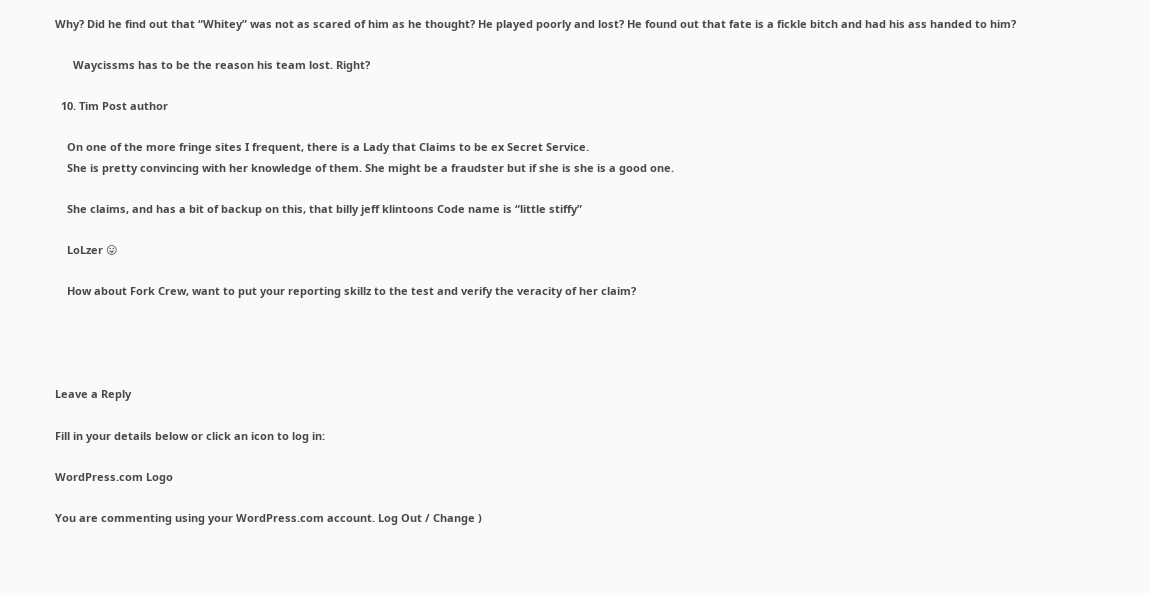Why? Did he find out that “Whitey” was not as scared of him as he thought? He played poorly and lost? He found out that fate is a fickle bitch and had his ass handed to him?

      Waycissms has to be the reason his team lost. Right?

  10. Tim Post author

    On one of the more fringe sites I frequent, there is a Lady that Claims to be ex Secret Service.
    She is pretty convincing with her knowledge of them. She might be a fraudster but if she is she is a good one.

    She claims, and has a bit of backup on this, that billy jeff klintoons Code name is “little stiffy”

    LoLzer 😛

    How about Fork Crew, want to put your reporting skillz to the test and verify the veracity of her claim?




Leave a Reply

Fill in your details below or click an icon to log in:

WordPress.com Logo

You are commenting using your WordPress.com account. Log Out / Change )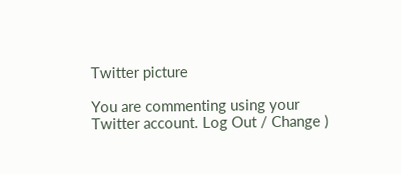Twitter picture

You are commenting using your Twitter account. Log Out / Change )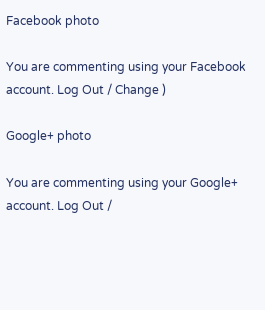Facebook photo

You are commenting using your Facebook account. Log Out / Change )

Google+ photo

You are commenting using your Google+ account. Log Out /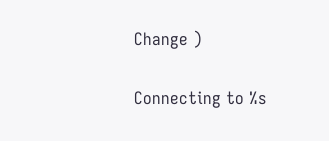Change )

Connecting to %s